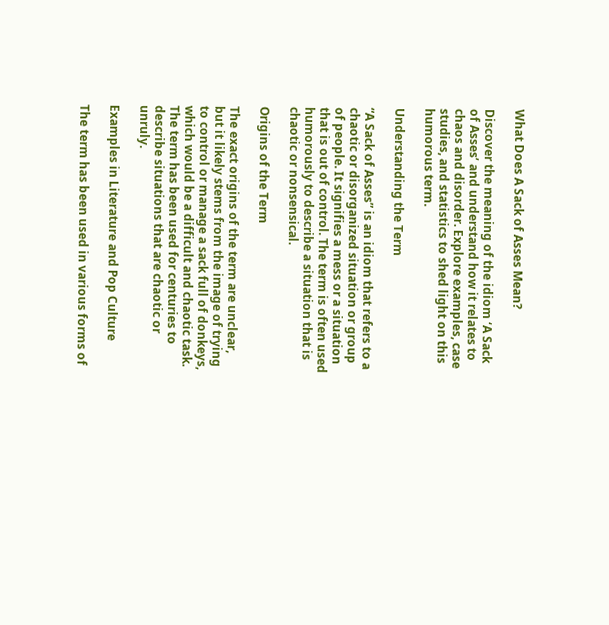What Does A Sack of Asses Mean?

Discover the meaning of the idiom ‘A Sack of Asses’ and understand how it relates to chaos and disorder. Explore examples, case studies, and statistics to shed light on this humorous term.

Understanding the Term

“A Sack of Asses” is an idiom that refers to a chaotic or disorganized situation or group of people. It signifies a mess or a situation that is out of control. The term is often used humorously to describe a situation that is chaotic or nonsensical.

Origins of the Term

The exact origins of the term are unclear, but it likely stems from the image of trying to control or manage a sack full of donkeys, which would be a difficult and chaotic task. The term has been used for centuries to describe situations that are chaotic or unruly.

Examples in Literature and Pop Culture

The term has been used in various forms of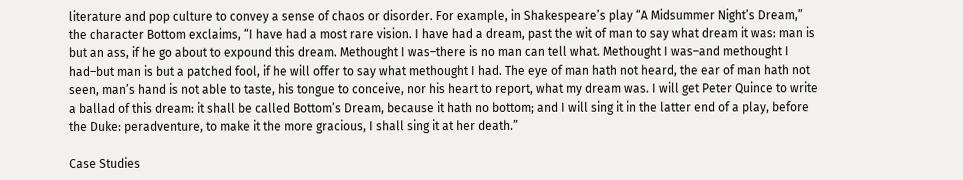literature and pop culture to convey a sense of chaos or disorder. For example, in Shakespeare’s play “A Midsummer Night’s Dream,” the character Bottom exclaims, “I have had a most rare vision. I have had a dream, past the wit of man to say what dream it was: man is but an ass, if he go about to expound this dream. Methought I was–there is no man can tell what. Methought I was–and methought I had–but man is but a patched fool, if he will offer to say what methought I had. The eye of man hath not heard, the ear of man hath not seen, man’s hand is not able to taste, his tongue to conceive, nor his heart to report, what my dream was. I will get Peter Quince to write a ballad of this dream: it shall be called Bottom’s Dream, because it hath no bottom; and I will sing it in the latter end of a play, before the Duke: peradventure, to make it the more gracious, I shall sing it at her death.”

Case Studies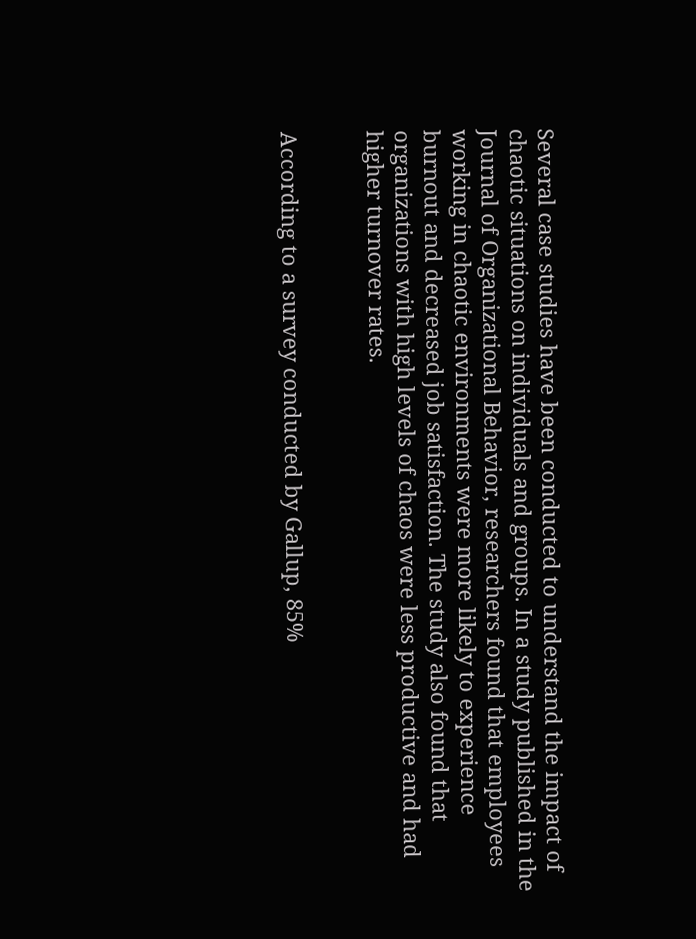Several case studies have been conducted to understand the impact of chaotic situations on individuals and groups. In a study published in the Journal of Organizational Behavior, researchers found that employees working in chaotic environments were more likely to experience burnout and decreased job satisfaction. The study also found that organizations with high levels of chaos were less productive and had higher turnover rates.


According to a survey conducted by Gallup, 85%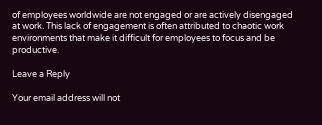of employees worldwide are not engaged or are actively disengaged at work. This lack of engagement is often attributed to chaotic work environments that make it difficult for employees to focus and be productive.

Leave a Reply

Your email address will not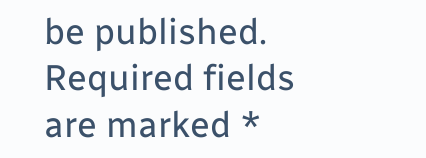be published. Required fields are marked *